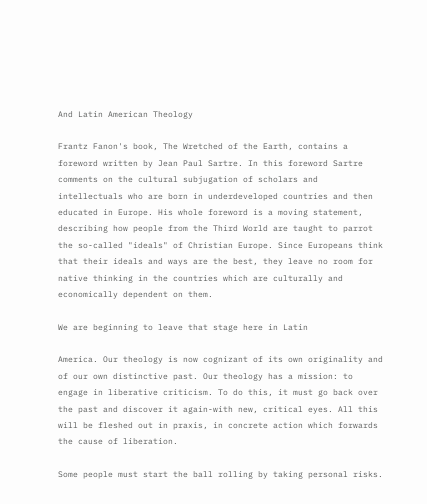And Latin American Theology

Frantz Fanon's book, The Wretched of the Earth, contains a foreword written by Jean Paul Sartre. In this foreword Sartre comments on the cultural subjugation of scholars and intellectuals who are born in underdeveloped countries and then educated in Europe. His whole foreword is a moving statement, describing how people from the Third World are taught to parrot the so-called "ideals" of Christian Europe. Since Europeans think that their ideals and ways are the best, they leave no room for native thinking in the countries which are culturally and economically dependent on them.

We are beginning to leave that stage here in Latin

America. Our theology is now cognizant of its own originality and of our own distinctive past. Our theology has a mission: to engage in liberative criticism. To do this, it must go back over the past and discover it again-with new, critical eyes. All this will be fleshed out in praxis, in concrete action which forwards the cause of liberation.

Some people must start the ball rolling by taking personal risks.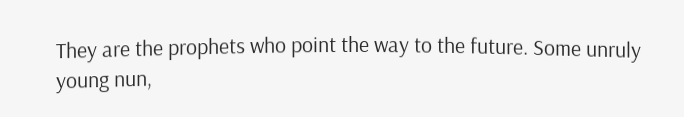They are the prophets who point the way to the future. Some unruly young nun,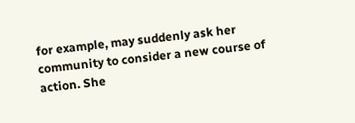for example, may suddenly ask her community to consider a new course of action. She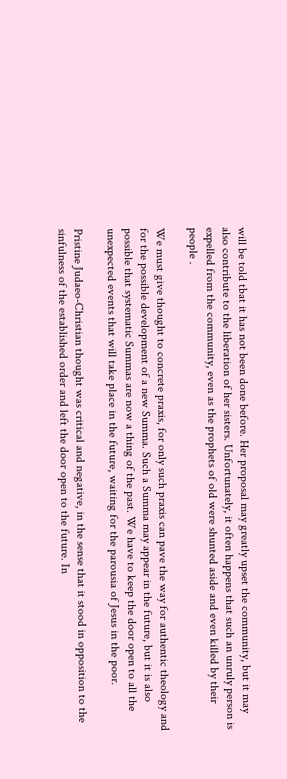will be told tbat it has not been done before. Her proposal may greatly upset the community, but it may also contribute to the liberation of her sisters. Unfortunately, it often happens that such an unruly person is expelled from the community, even as the prophets of old were shunted aside and even killed by their people .

We must give thought to concrete praxis, for only such praxis can pave the way for authentic theology and for the possible development of a new Summa. Such a Summa may appear in the future, but it is also possible that systematic Summas are now a thing of the past. We have to keep the door open to all the unexpected events that will take place in the future, waiting for the parousia of Jesus in the poor.

Pristine Judaeo-Christian thought was critical and negative, in the sense that it stood in opposition to the sinfulness of the established order and left the door open to the future. In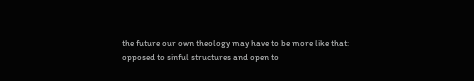the future our own theology may have to be more like that: opposed to sinful structures and open to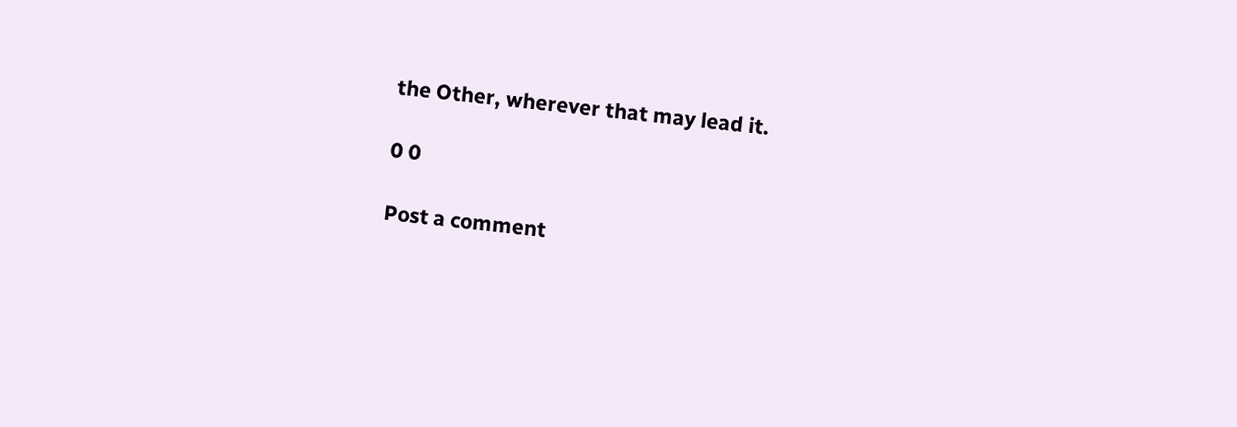the Other, wherever that may lead it.

0 0

Post a comment